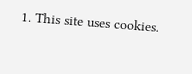1. This site uses cookies.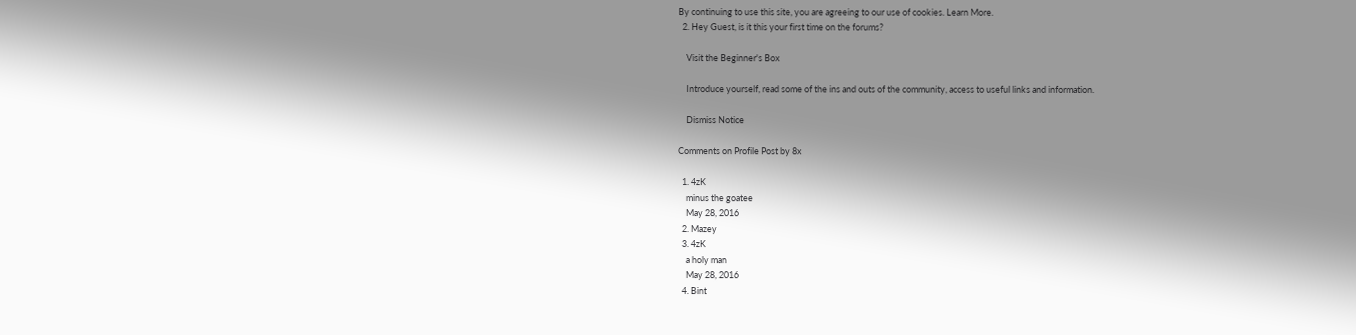By continuing to use this site, you are agreeing to our use of cookies. Learn More.
  2. Hey Guest, is it this your first time on the forums?

    Visit the Beginner's Box

    Introduce yourself, read some of the ins and outs of the community, access to useful links and information.

    Dismiss Notice

Comments on Profile Post by 8x

  1. 4zK
    minus the goatee
    May 28, 2016
  2. Mazey
  3. 4zK
    a holy man
    May 28, 2016
  4. Bint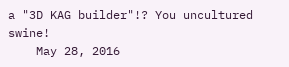a "3D KAG builder"!? You uncultured swine!
    May 28, 2016